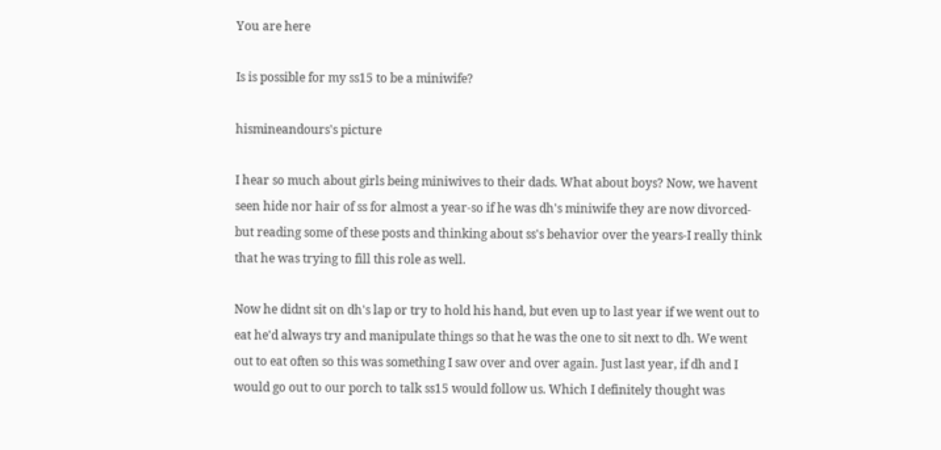You are here

Is is possible for my ss15 to be a miniwife?

hismineandours's picture

I hear so much about girls being miniwives to their dads. What about boys? Now, we havent seen hide nor hair of ss for almost a year-so if he was dh's miniwife they are now divorced-but reading some of these posts and thinking about ss's behavior over the years-I really think that he was trying to fill this role as well.

Now he didnt sit on dh's lap or try to hold his hand, but even up to last year if we went out to eat he'd always try and manipulate things so that he was the one to sit next to dh. We went out to eat often so this was something I saw over and over again. Just last year, if dh and I would go out to our porch to talk ss15 would follow us. Which I definitely thought was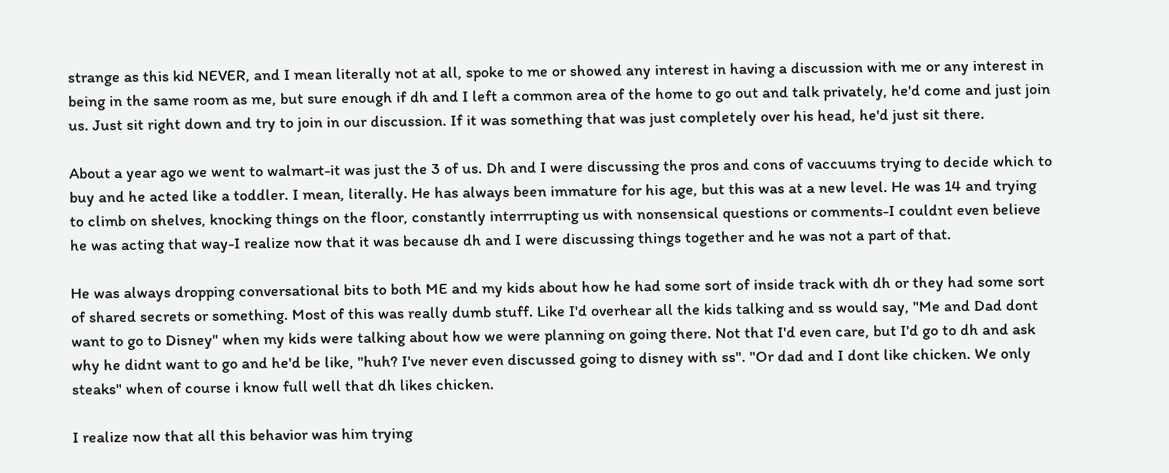strange as this kid NEVER, and I mean literally not at all, spoke to me or showed any interest in having a discussion with me or any interest in being in the same room as me, but sure enough if dh and I left a common area of the home to go out and talk privately, he'd come and just join us. Just sit right down and try to join in our discussion. If it was something that was just completely over his head, he'd just sit there.

About a year ago we went to walmart-it was just the 3 of us. Dh and I were discussing the pros and cons of vaccuums trying to decide which to buy and he acted like a toddler. I mean, literally. He has always been immature for his age, but this was at a new level. He was 14 and trying to climb on shelves, knocking things on the floor, constantly interrrupting us with nonsensical questions or comments-I couldnt even believe he was acting that way-I realize now that it was because dh and I were discussing things together and he was not a part of that.

He was always dropping conversational bits to both ME and my kids about how he had some sort of inside track with dh or they had some sort of shared secrets or something. Most of this was really dumb stuff. Like I'd overhear all the kids talking and ss would say, "Me and Dad dont want to go to Disney" when my kids were talking about how we were planning on going there. Not that I'd even care, but I'd go to dh and ask why he didnt want to go and he'd be like, "huh? I've never even discussed going to disney with ss". "Or dad and I dont like chicken. We only steaks" when of course i know full well that dh likes chicken.

I realize now that all this behavior was him trying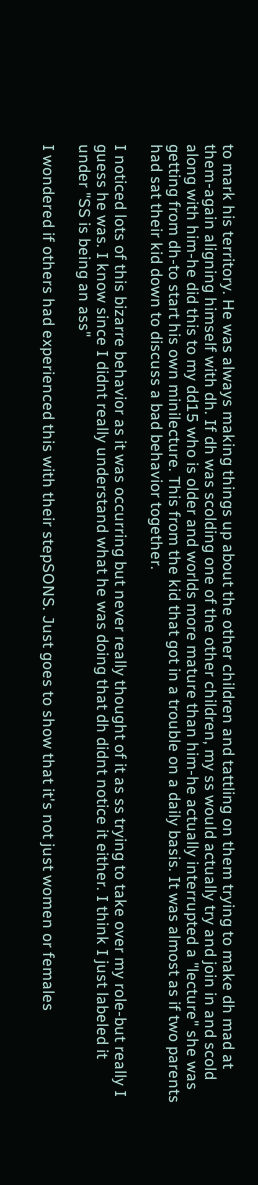to mark his territory. He was always making things up about the other children and tattling on them trying to make dh mad at them-again aligning himself with dh. If dh was scolding one of the other children, my ss would actually try and join in and scold along with him-he did this to my dd15 who is older and worlds more mature than him-he actually interrupted a "lecture" she was getting from dh-to start his own minilecture. This from the kid that got in a trouble on a daily basis. It was almost as if two parents had sat their kid down to discuss a bad behavior together.

I noticed lots of this bizarre behavior as it was occurring but never really thought of it as ss trying to take over my role-but really I guess he was. I know since I didnt really understand what he was doing that dh didnt notice it either. I think I just labeled it under "SS is being an ass"

I wondered if others had experienced this with their stepSONS. Just goes to show that it's not just women or females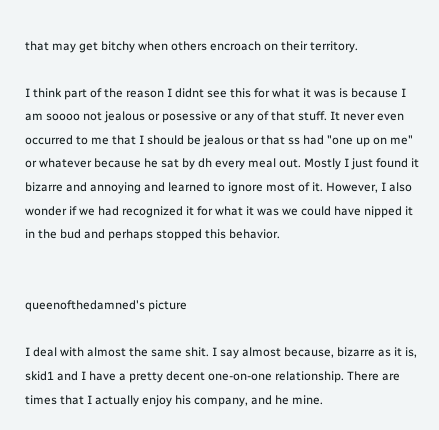that may get bitchy when others encroach on their territory.

I think part of the reason I didnt see this for what it was is because I am soooo not jealous or posessive or any of that stuff. It never even occurred to me that I should be jealous or that ss had "one up on me" or whatever because he sat by dh every meal out. Mostly I just found it bizarre and annoying and learned to ignore most of it. However, I also wonder if we had recognized it for what it was we could have nipped it in the bud and perhaps stopped this behavior.


queenofthedamned's picture

I deal with almost the same shit. I say almost because, bizarre as it is, skid1 and I have a pretty decent one-on-one relationship. There are times that I actually enjoy his company, and he mine.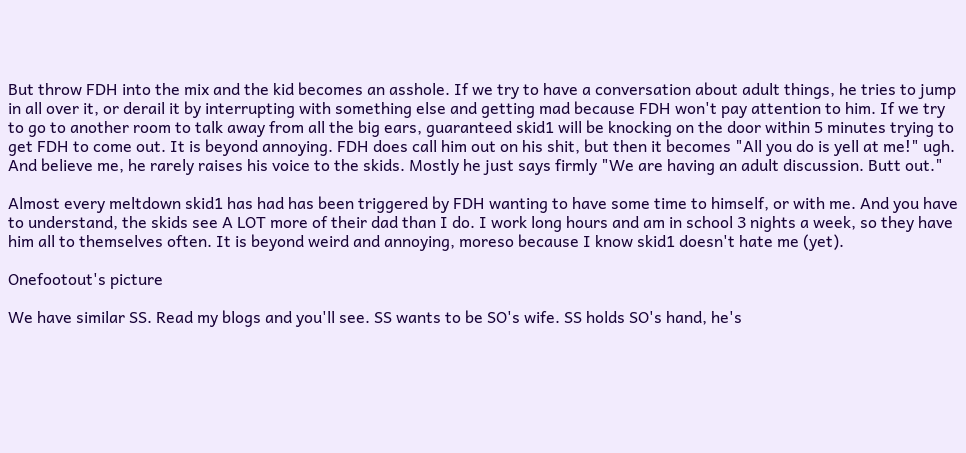But throw FDH into the mix and the kid becomes an asshole. If we try to have a conversation about adult things, he tries to jump in all over it, or derail it by interrupting with something else and getting mad because FDH won't pay attention to him. If we try to go to another room to talk away from all the big ears, guaranteed skid1 will be knocking on the door within 5 minutes trying to get FDH to come out. It is beyond annoying. FDH does call him out on his shit, but then it becomes "All you do is yell at me!" ugh. And believe me, he rarely raises his voice to the skids. Mostly he just says firmly "We are having an adult discussion. Butt out."

Almost every meltdown skid1 has had has been triggered by FDH wanting to have some time to himself, or with me. And you have to understand, the skids see A LOT more of their dad than I do. I work long hours and am in school 3 nights a week, so they have him all to themselves often. It is beyond weird and annoying, moreso because I know skid1 doesn't hate me (yet).

Onefootout's picture

We have similar SS. Read my blogs and you'll see. SS wants to be SO's wife. SS holds SO's hand, he's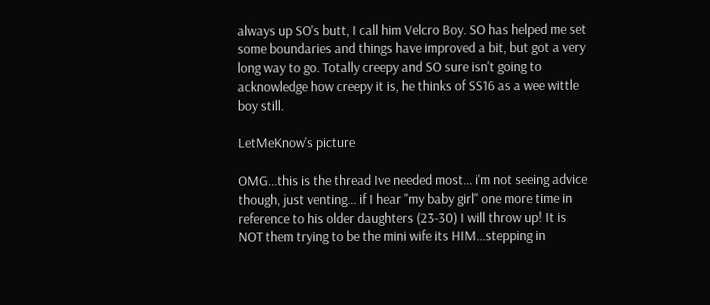always up SO's butt, I call him Velcro Boy. SO has helped me set some boundaries and things have improved a bit, but got a very long way to go. Totally creepy and SO sure isn't going to acknowledge how creepy it is, he thinks of SS16 as a wee wittle boy still.

LetMeKnow's picture

OMG...this is the thread Ive needed most... i'm not seeing advice though, just venting... if I hear "my baby girl" one more time in reference to his older daughters (23-30) I will throw up! It is NOT them trying to be the mini wife its HIM...stepping in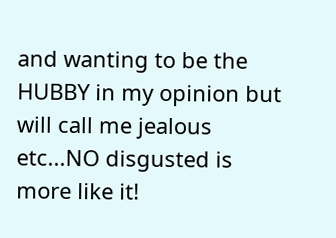and wanting to be the HUBBY in my opinion but will call me jealous etc...NO disgusted is more like it!